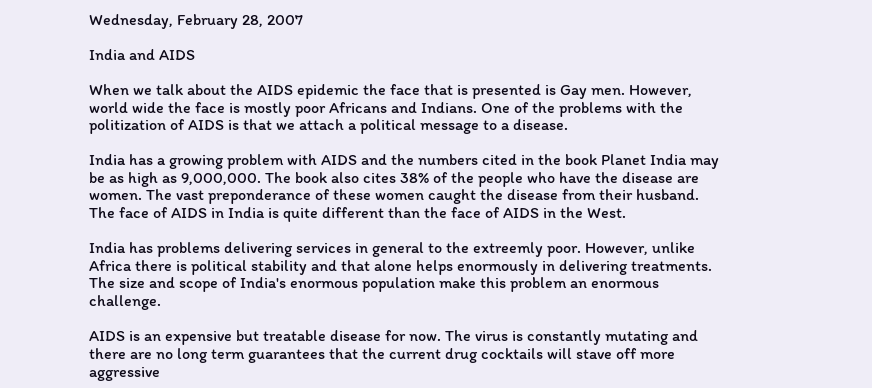Wednesday, February 28, 2007

India and AIDS

When we talk about the AIDS epidemic the face that is presented is Gay men. However, world wide the face is mostly poor Africans and Indians. One of the problems with the politization of AIDS is that we attach a political message to a disease.

India has a growing problem with AIDS and the numbers cited in the book Planet India may be as high as 9,000,000. The book also cites 38% of the people who have the disease are women. The vast preponderance of these women caught the disease from their husband. The face of AIDS in India is quite different than the face of AIDS in the West.

India has problems delivering services in general to the extreemly poor. However, unlike Africa there is political stability and that alone helps enormously in delivering treatments. The size and scope of India's enormous population make this problem an enormous challenge.

AIDS is an expensive but treatable disease for now. The virus is constantly mutating and there are no long term guarantees that the current drug cocktails will stave off more aggressive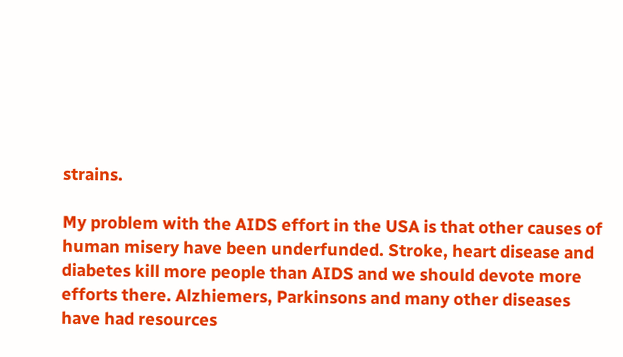strains.

My problem with the AIDS effort in the USA is that other causes of human misery have been underfunded. Stroke, heart disease and diabetes kill more people than AIDS and we should devote more efforts there. Alzhiemers, Parkinsons and many other diseases
have had resources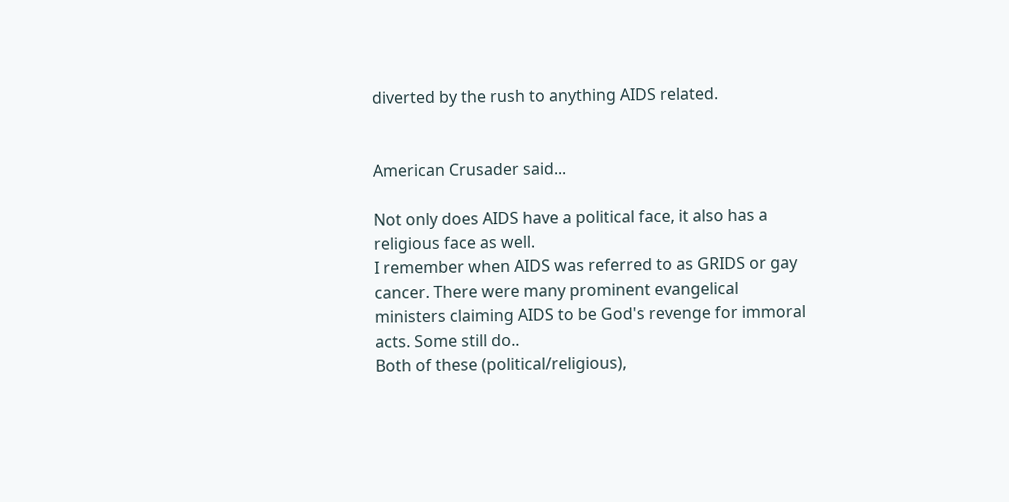diverted by the rush to anything AIDS related.


American Crusader said...

Not only does AIDS have a political face, it also has a religious face as well.
I remember when AIDS was referred to as GRIDS or gay cancer. There were many prominent evangelical ministers claiming AIDS to be God's revenge for immoral acts. Some still do..
Both of these (political/religious),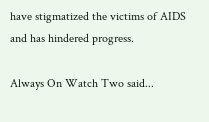have stigmatized the victims of AIDS and has hindered progress.

Always On Watch Two said...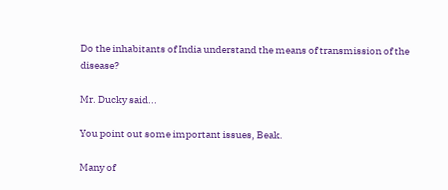Do the inhabitants of India understand the means of transmission of the disease?

Mr. Ducky said...

You point out some important issues, Beak.

Many of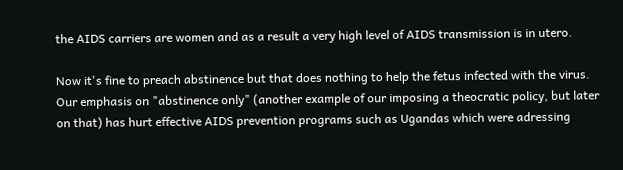the AIDS carriers are women and as a result a very high level of AIDS transmission is in utero.

Now it's fine to preach abstinence but that does nothing to help the fetus infected with the virus. Our emphasis on "abstinence only" (another example of our imposing a theocratic policy, but later on that) has hurt effective AIDS prevention programs such as Ugandas which were adressing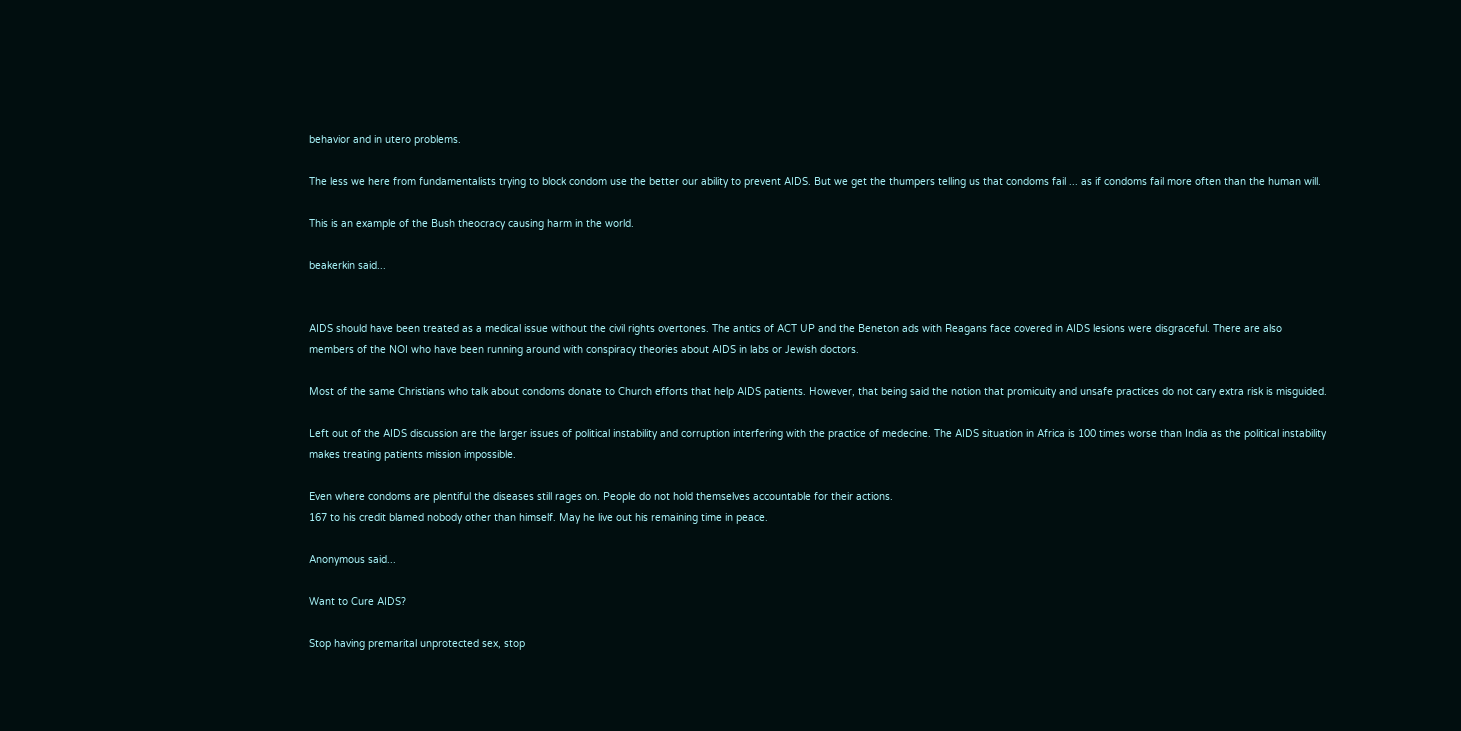behavior and in utero problems.

The less we here from fundamentalists trying to block condom use the better our ability to prevent AIDS. But we get the thumpers telling us that condoms fail ... as if condoms fail more often than the human will.

This is an example of the Bush theocracy causing harm in the world.

beakerkin said...


AIDS should have been treated as a medical issue without the civil rights overtones. The antics of ACT UP and the Beneton ads with Reagans face covered in AIDS lesions were disgraceful. There are also members of the NOI who have been running around with conspiracy theories about AIDS in labs or Jewish doctors.

Most of the same Christians who talk about condoms donate to Church efforts that help AIDS patients. However, that being said the notion that promicuity and unsafe practices do not cary extra risk is misguided.

Left out of the AIDS discussion are the larger issues of political instability and corruption interfering with the practice of medecine. The AIDS situation in Africa is 100 times worse than India as the political instability makes treating patients mission impossible.

Even where condoms are plentiful the diseases still rages on. People do not hold themselves accountable for their actions.
167 to his credit blamed nobody other than himself. May he live out his remaining time in peace.

Anonymous said...

Want to Cure AIDS?

Stop having premarital unprotected sex, stop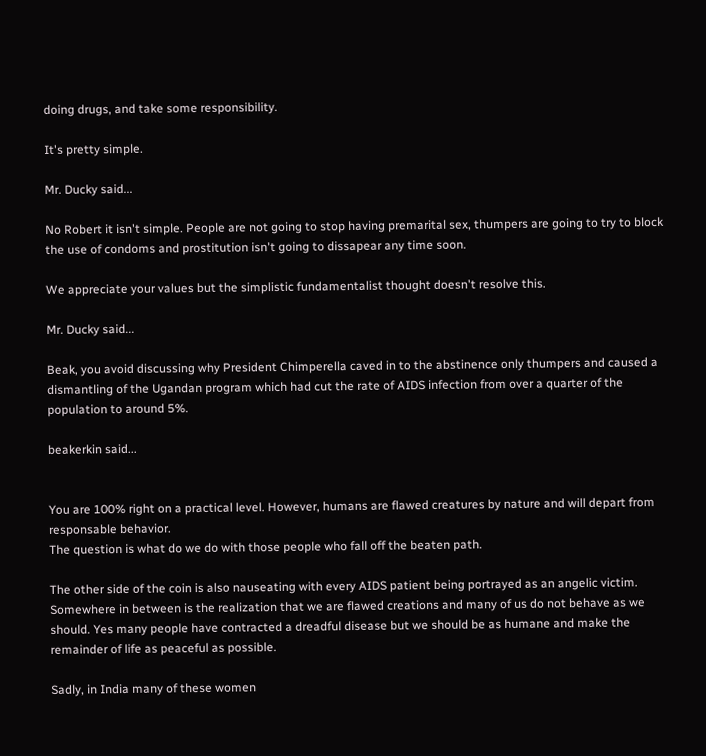doing drugs, and take some responsibility.

It's pretty simple.

Mr. Ducky said...

No Robert it isn't simple. People are not going to stop having premarital sex, thumpers are going to try to block the use of condoms and prostitution isn't going to dissapear any time soon.

We appreciate your values but the simplistic fundamentalist thought doesn't resolve this.

Mr. Ducky said...

Beak, you avoid discussing why President Chimperella caved in to the abstinence only thumpers and caused a dismantling of the Ugandan program which had cut the rate of AIDS infection from over a quarter of the population to around 5%.

beakerkin said...


You are 100% right on a practical level. However, humans are flawed creatures by nature and will depart from responsable behavior.
The question is what do we do with those people who fall off the beaten path.

The other side of the coin is also nauseating with every AIDS patient being portrayed as an angelic victim. Somewhere in between is the realization that we are flawed creations and many of us do not behave as we should. Yes many people have contracted a dreadful disease but we should be as humane and make the remainder of life as peaceful as possible.

Sadly, in India many of these women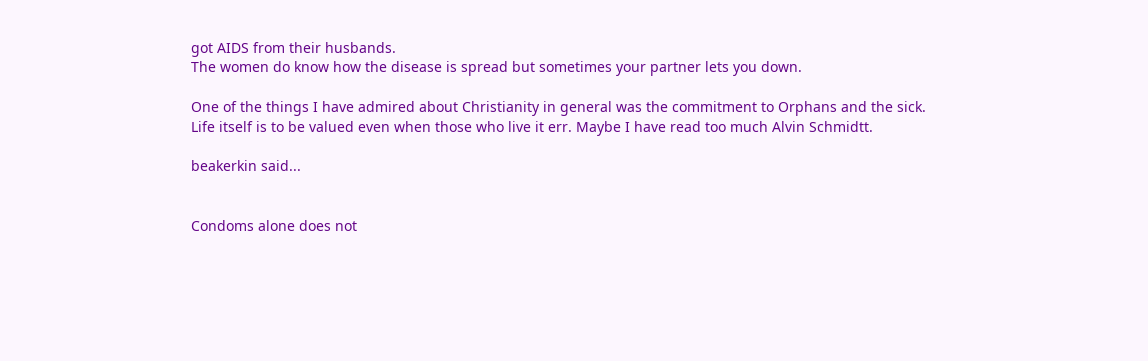got AIDS from their husbands.
The women do know how the disease is spread but sometimes your partner lets you down.

One of the things I have admired about Christianity in general was the commitment to Orphans and the sick. Life itself is to be valued even when those who live it err. Maybe I have read too much Alvin Schmidtt.

beakerkin said...


Condoms alone does not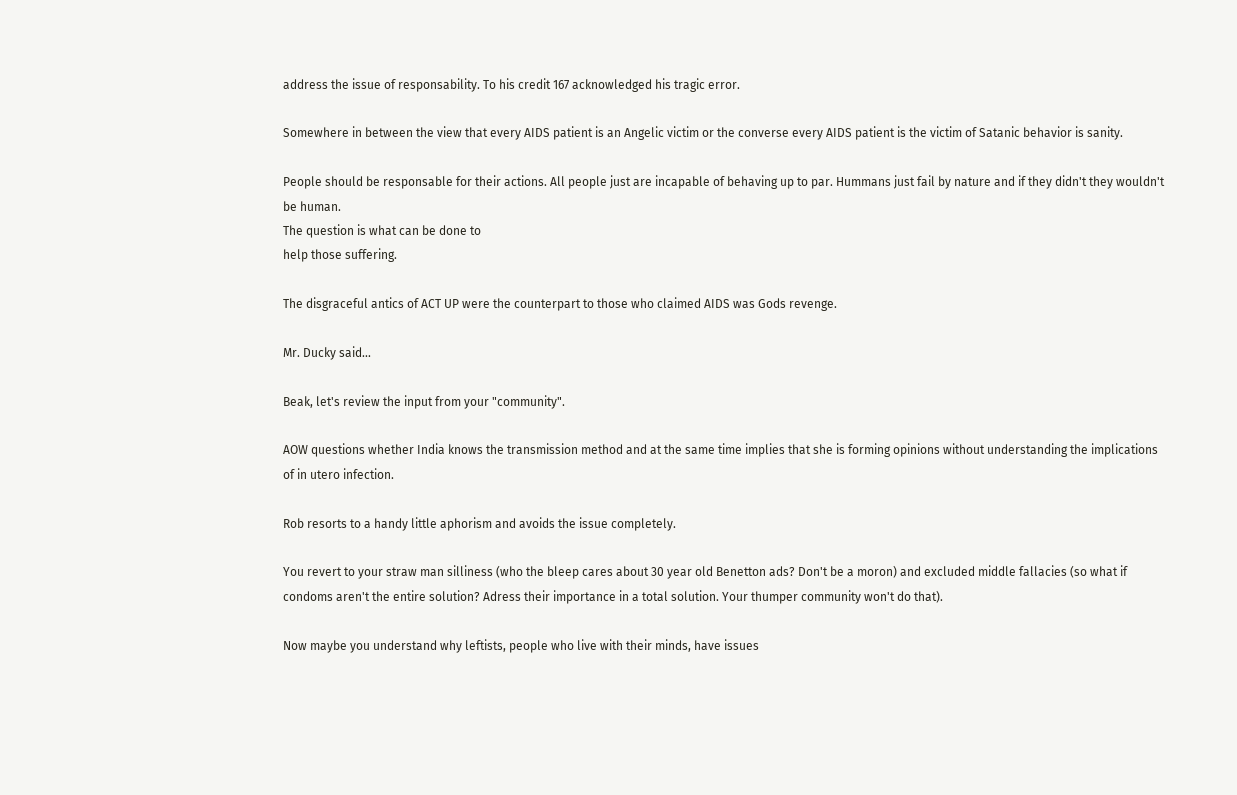address the issue of responsability. To his credit 167 acknowledged his tragic error.

Somewhere in between the view that every AIDS patient is an Angelic victim or the converse every AIDS patient is the victim of Satanic behavior is sanity.

People should be responsable for their actions. All people just are incapable of behaving up to par. Hummans just fail by nature and if they didn't they wouldn't be human.
The question is what can be done to
help those suffering.

The disgraceful antics of ACT UP were the counterpart to those who claimed AIDS was Gods revenge.

Mr. Ducky said...

Beak, let's review the input from your "community".

AOW questions whether India knows the transmission method and at the same time implies that she is forming opinions without understanding the implications of in utero infection.

Rob resorts to a handy little aphorism and avoids the issue completely.

You revert to your straw man silliness (who the bleep cares about 30 year old Benetton ads? Don't be a moron) and excluded middle fallacies (so what if condoms aren't the entire solution? Adress their importance in a total solution. Your thumper community won't do that).

Now maybe you understand why leftists, people who live with their minds, have issues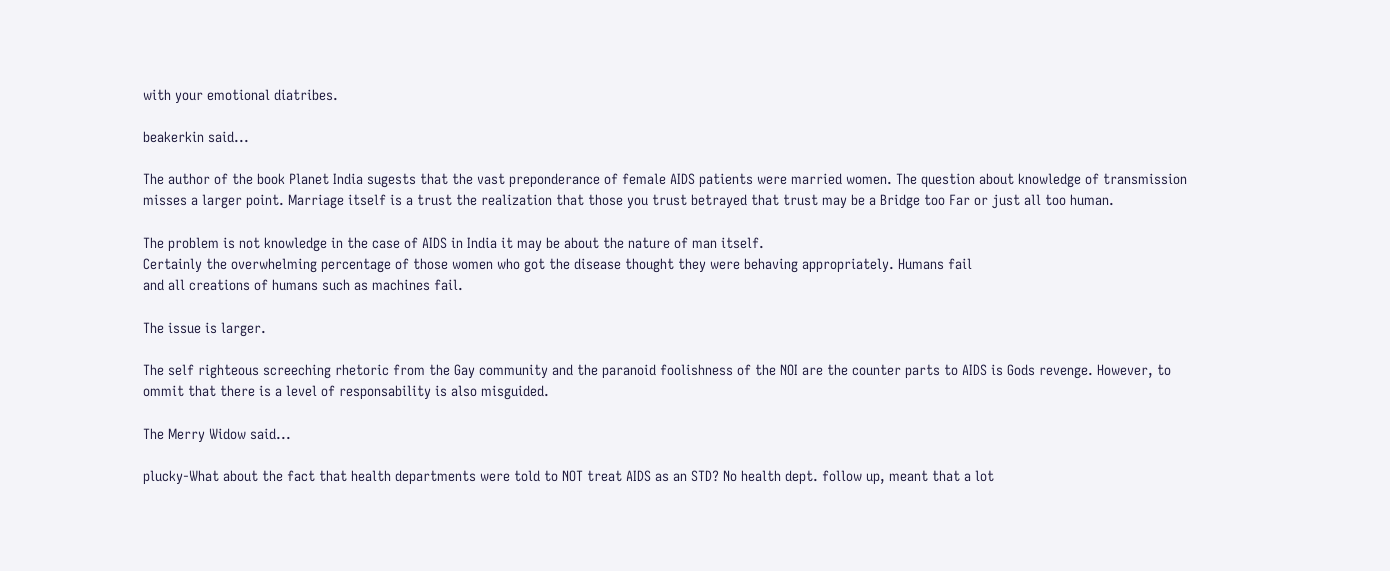with your emotional diatribes.

beakerkin said...

The author of the book Planet India sugests that the vast preponderance of female AIDS patients were married women. The question about knowledge of transmission misses a larger point. Marriage itself is a trust the realization that those you trust betrayed that trust may be a Bridge too Far or just all too human.

The problem is not knowledge in the case of AIDS in India it may be about the nature of man itself.
Certainly the overwhelming percentage of those women who got the disease thought they were behaving appropriately. Humans fail
and all creations of humans such as machines fail.

The issue is larger.

The self righteous screeching rhetoric from the Gay community and the paranoid foolishness of the NOI are the counter parts to AIDS is Gods revenge. However, to ommit that there is a level of responsability is also misguided.

The Merry Widow said...

plucky-What about the fact that health departments were told to NOT treat AIDS as an STD? No health dept. follow up, meant that a lot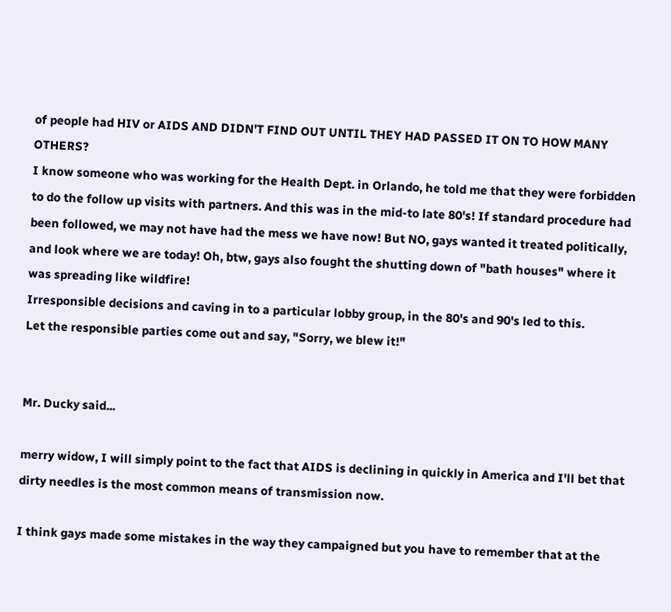of people had HIV or AIDS AND DIDN'T FIND OUT UNTIL THEY HAD PASSED IT ON TO HOW MANY OTHERS?
I know someone who was working for the Health Dept. in Orlando, he told me that they were forbidden to do the follow up visits with partners. And this was in the mid-to late 80's! If standard procedure had been followed, we may not have had the mess we have now! But NO, gays wanted it treated politically, and look where we are today! Oh, btw, gays also fought the shutting down of "bath houses" where it was spreading like wildfire!
Irresponsible decisions and caving in to a particular lobby group, in the 80's and 90's led to this.
Let the responsible parties come out and say, "Sorry, we blew it!"


Mr. Ducky said...

merry widow, I will simply point to the fact that AIDS is declining in quickly in America and I'll bet that dirty needles is the most common means of transmission now.

I think gays made some mistakes in the way they campaigned but you have to remember that at the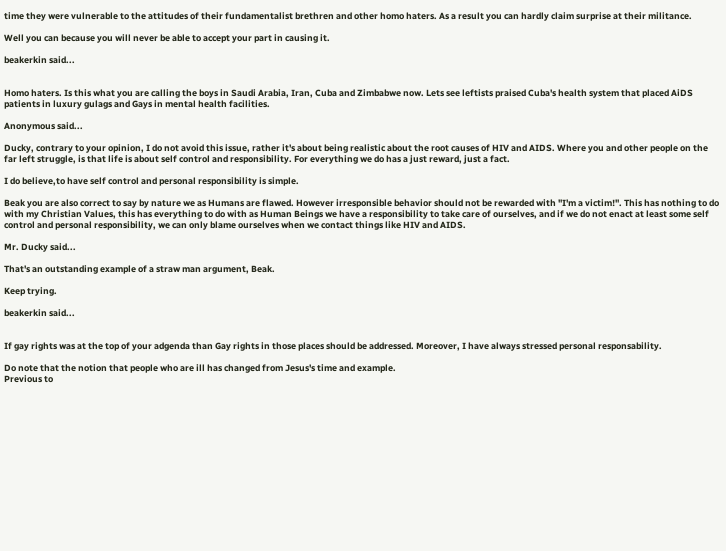time they were vulnerable to the attitudes of their fundamentalist brethren and other homo haters. As a result you can hardly claim surprise at their militance.

Well you can because you will never be able to accept your part in causing it.

beakerkin said...


Homo haters. Is this what you are calling the boys in Saudi Arabia, Iran, Cuba and Zimbabwe now. Lets see leftists praised Cuba's health system that placed AiDS patients in luxury gulags and Gays in mental health facilities.

Anonymous said...

Ducky, contrary to your opinion, I do not avoid this issue, rather it's about being realistic about the root causes of HIV and AIDS. Where you and other people on the far left struggle, is that life is about self control and responsibility. For everything we do has a just reward, just a fact.

I do believe,to have self control and personal responsibility is simple.

Beak you are also correct to say by nature we as Humans are flawed. However irresponsible behavior should not be rewarded with "I'm a victim!". This has nothing to do with my Christian Values, this has everything to do with as Human Beings we have a responsibility to take care of ourselves, and if we do not enact at least some self control and personal responsibility, we can only blame ourselves when we contact things like HIV and AIDS.

Mr. Ducky said...

That's an outstanding example of a straw man argument, Beak.

Keep trying.

beakerkin said...


If gay rights was at the top of your adgenda than Gay rights in those places should be addressed. Moreover, I have always stressed personal responsability.

Do note that the notion that people who are ill has changed from Jesus's time and example.
Previous to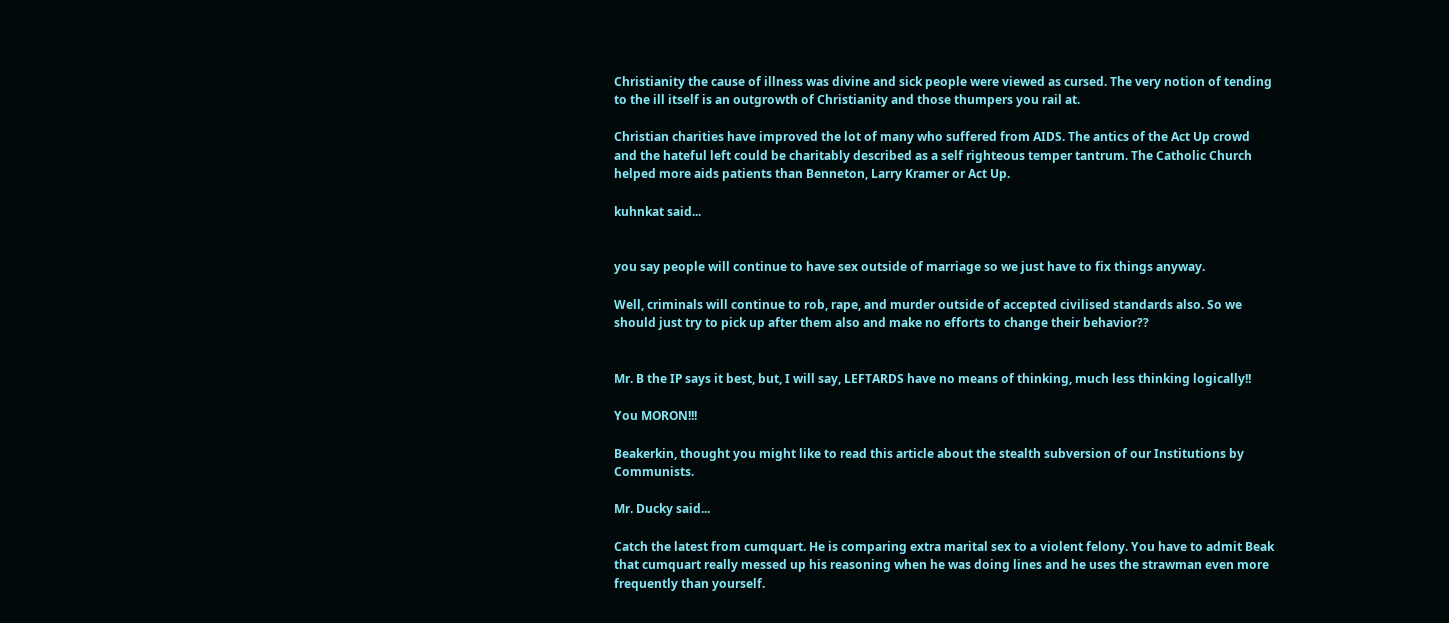Christianity the cause of illness was divine and sick people were viewed as cursed. The very notion of tending to the ill itself is an outgrowth of Christianity and those thumpers you rail at.

Christian charities have improved the lot of many who suffered from AIDS. The antics of the Act Up crowd and the hateful left could be charitably described as a self righteous temper tantrum. The Catholic Church helped more aids patients than Benneton, Larry Kramer or Act Up.

kuhnkat said...


you say people will continue to have sex outside of marriage so we just have to fix things anyway.

Well, criminals will continue to rob, rape, and murder outside of accepted civilised standards also. So we should just try to pick up after them also and make no efforts to change their behavior??


Mr. B the IP says it best, but, I will say, LEFTARDS have no means of thinking, much less thinking logically!!

You MORON!!!

Beakerkin, thought you might like to read this article about the stealth subversion of our Institutions by Communists.

Mr. Ducky said...

Catch the latest from cumquart. He is comparing extra marital sex to a violent felony. You have to admit Beak that cumquart really messed up his reasoning when he was doing lines and he uses the strawman even more frequently than yourself.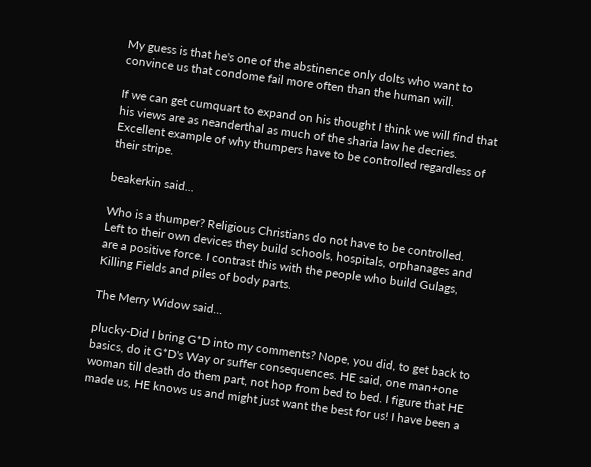My guess is that he's one of the abstinence only dolts who want to convince us that condome fail more often than the human will.

If we can get cumquart to expand on his thought I think we will find that his views are as neanderthal as much of the sharia law he decries. Excellent example of why thumpers have to be controlled regardless of their stripe.

beakerkin said...

Who is a thumper? Religious Christians do not have to be controlled. Left to their own devices they build schools, hospitals, orphanages and are a positive force. I contrast this with the people who build Gulags, Killing Fields and piles of body parts.

The Merry Widow said...

plucky-Did I bring G*D into my comments? Nope, you did, to get back to basics, do it G*D's Way or suffer consequences. HE said, one man+one woman till death do them part, not hop from bed to bed. I figure that HE made us, HE knows us and might just want the best for us! I have been a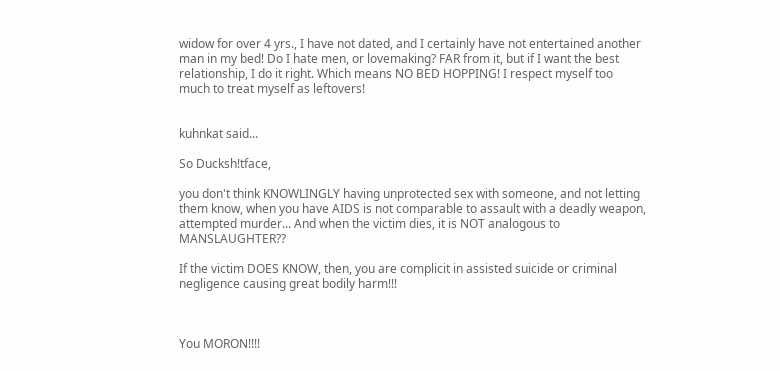widow for over 4 yrs., I have not dated, and I certainly have not entertained another man in my bed! Do I hate men, or lovemaking? FAR from it, but if I want the best relationship, I do it right. Which means NO BED HOPPING! I respect myself too much to treat myself as leftovers!


kuhnkat said...

So Ducksh!tface,

you don't think KNOWLINGLY having unprotected sex with someone, and not letting them know, when you have AIDS is not comparable to assault with a deadly weapon, attempted murder... And when the victim dies, it is NOT analogous to MANSLAUGHTER??

If the victim DOES KNOW, then, you are complicit in assisted suicide or criminal negligence causing great bodily harm!!!



You MORON!!!!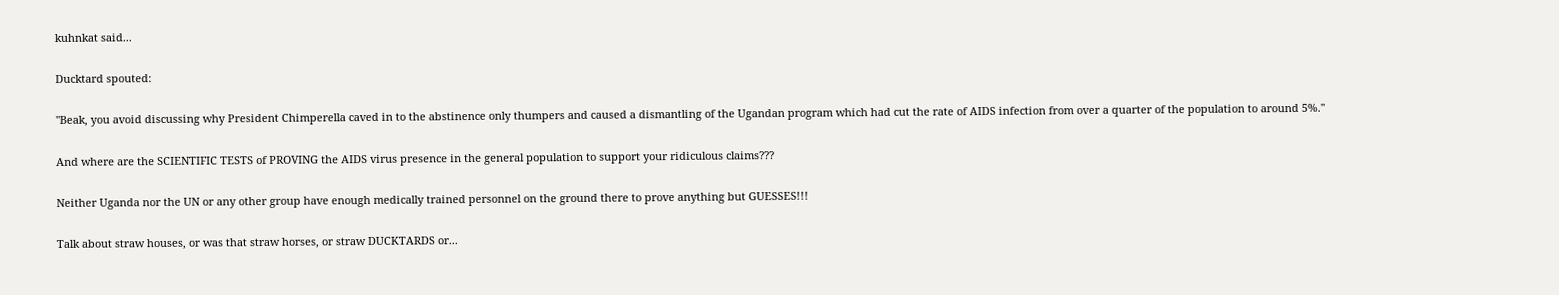kuhnkat said...

Ducktard spouted:

"Beak, you avoid discussing why President Chimperella caved in to the abstinence only thumpers and caused a dismantling of the Ugandan program which had cut the rate of AIDS infection from over a quarter of the population to around 5%."

And where are the SCIENTIFIC TESTS of PROVING the AIDS virus presence in the general population to support your ridiculous claims???

Neither Uganda nor the UN or any other group have enough medically trained personnel on the ground there to prove anything but GUESSES!!!

Talk about straw houses, or was that straw horses, or straw DUCKTARDS or...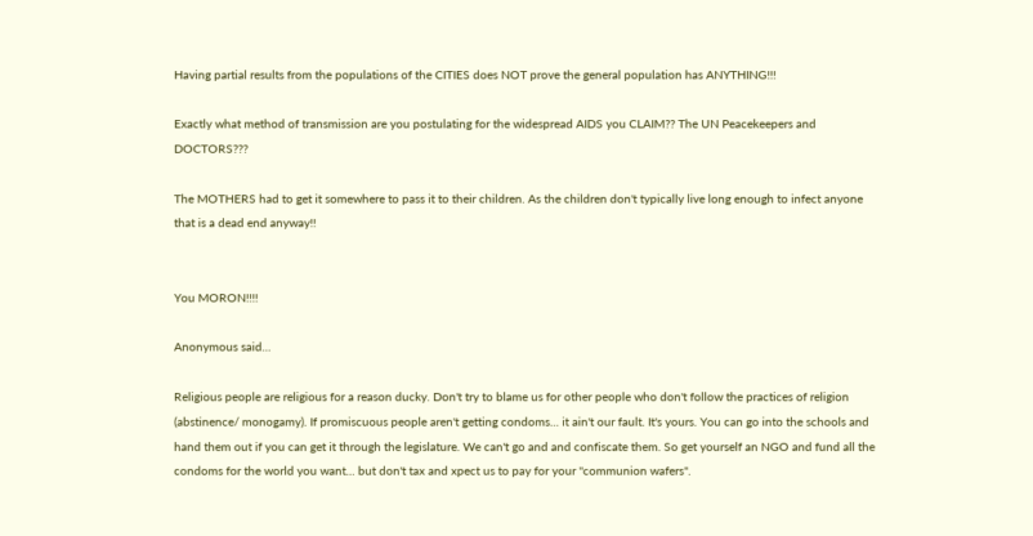Having partial results from the populations of the CITIES does NOT prove the general population has ANYTHING!!!

Exactly what method of transmission are you postulating for the widespread AIDS you CLAIM?? The UN Peacekeepers and DOCTORS???

The MOTHERS had to get it somewhere to pass it to their children. As the children don't typically live long enough to infect anyone that is a dead end anyway!!


You MORON!!!!

Anonymous said...

Religious people are religious for a reason ducky. Don't try to blame us for other people who don't follow the practices of religion (abstinence/ monogamy). If promiscuous people aren't getting condoms... it ain't our fault. It's yours. You can go into the schools and hand them out if you can get it through the legislature. We can't go and and confiscate them. So get yourself an NGO and fund all the condoms for the world you want... but don't tax and xpect us to pay for your "communion wafers".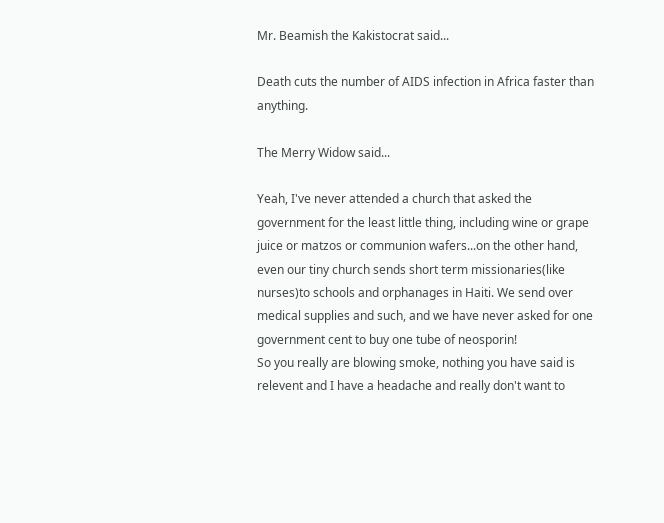Mr. Beamish the Kakistocrat said...

Death cuts the number of AIDS infection in Africa faster than anything.

The Merry Widow said...

Yeah, I've never attended a church that asked the government for the least little thing, including wine or grape juice or matzos or communion wafers...on the other hand, even our tiny church sends short term missionaries(like nurses)to schools and orphanages in Haiti. We send over medical supplies and such, and we have never asked for one government cent to buy one tube of neosporin!
So you really are blowing smoke, nothing you have said is relevent and I have a headache and really don't want to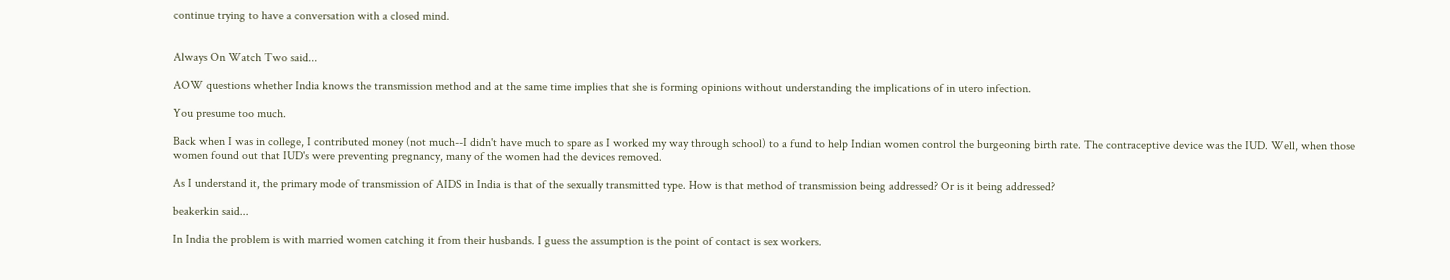continue trying to have a conversation with a closed mind.


Always On Watch Two said...

AOW questions whether India knows the transmission method and at the same time implies that she is forming opinions without understanding the implications of in utero infection.

You presume too much.

Back when I was in college, I contributed money (not much--I didn't have much to spare as I worked my way through school) to a fund to help Indian women control the burgeoning birth rate. The contraceptive device was the IUD. Well, when those women found out that IUD's were preventing pregnancy, many of the women had the devices removed.

As I understand it, the primary mode of transmission of AIDS in India is that of the sexually transmitted type. How is that method of transmission being addressed? Or is it being addressed?

beakerkin said...

In India the problem is with married women catching it from their husbands. I guess the assumption is the point of contact is sex workers.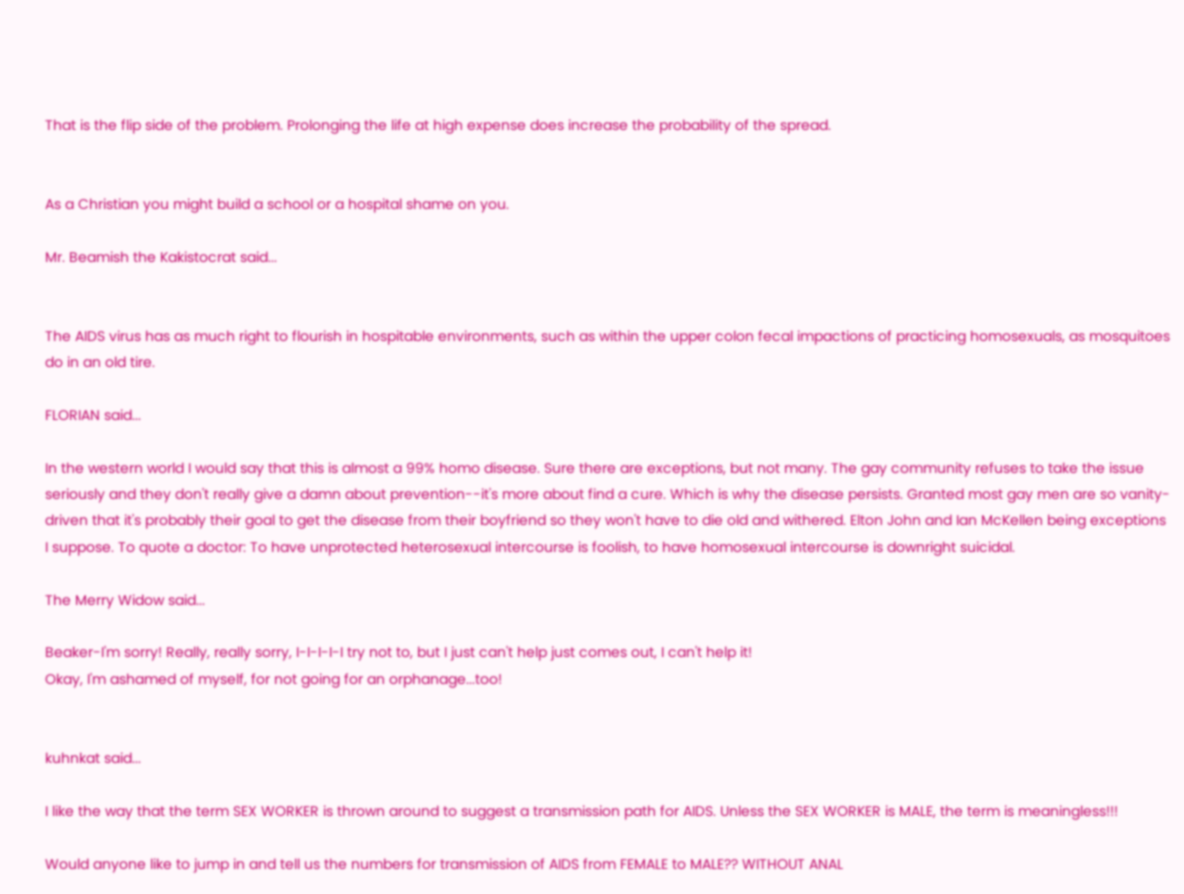That is the flip side of the problem. Prolonging the life at high expense does increase the probability of the spread.


As a Christian you might build a school or a hospital shame on you.

Mr. Beamish the Kakistocrat said...


The AIDS virus has as much right to flourish in hospitable environments, such as within the upper colon fecal impactions of practicing homosexuals, as mosquitoes do in an old tire.

FLORIAN said...

In the western world I would say that this is almost a 99% homo disease. Sure there are exceptions, but not many. The gay community refuses to take the issue seriously and they don't really give a damn about prevention--it's more about find a cure. Which is why the disease persists. Granted most gay men are so vanity-driven that it's probably their goal to get the disease from their boyfriend so they won't have to die old and withered. Elton John and Ian McKellen being exceptions I suppose. To quote a doctor: To have unprotected heterosexual intercourse is foolish, to have homosexual intercourse is downright suicidal.

The Merry Widow said...

Beaker-I'm sorry! Really, really sorry, I-I-I-I-I try not to, but I just can't help just comes out, I can't help it!
Okay, I'm ashamed of myself, for not going for an orphanage...too!


kuhnkat said...

I like the way that the term SEX WORKER is thrown around to suggest a transmission path for AIDS. Unless the SEX WORKER is MALE, the term is meaningless!!!

Would anyone like to jump in and tell us the numbers for transmission of AIDS from FEMALE to MALE?? WITHOUT ANAL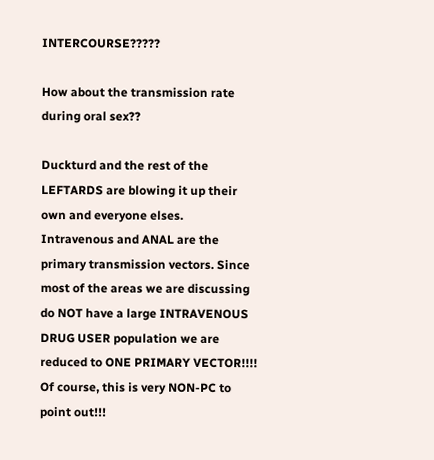INTERCOURSE?????

How about the transmission rate during oral sex??

Duckturd and the rest of the LEFTARDS are blowing it up their own and everyone elses. Intravenous and ANAL are the primary transmission vectors. Since most of the areas we are discussing do NOT have a large INTRAVENOUS DRUG USER population we are reduced to ONE PRIMARY VECTOR!!!! Of course, this is very NON-PC to point out!!!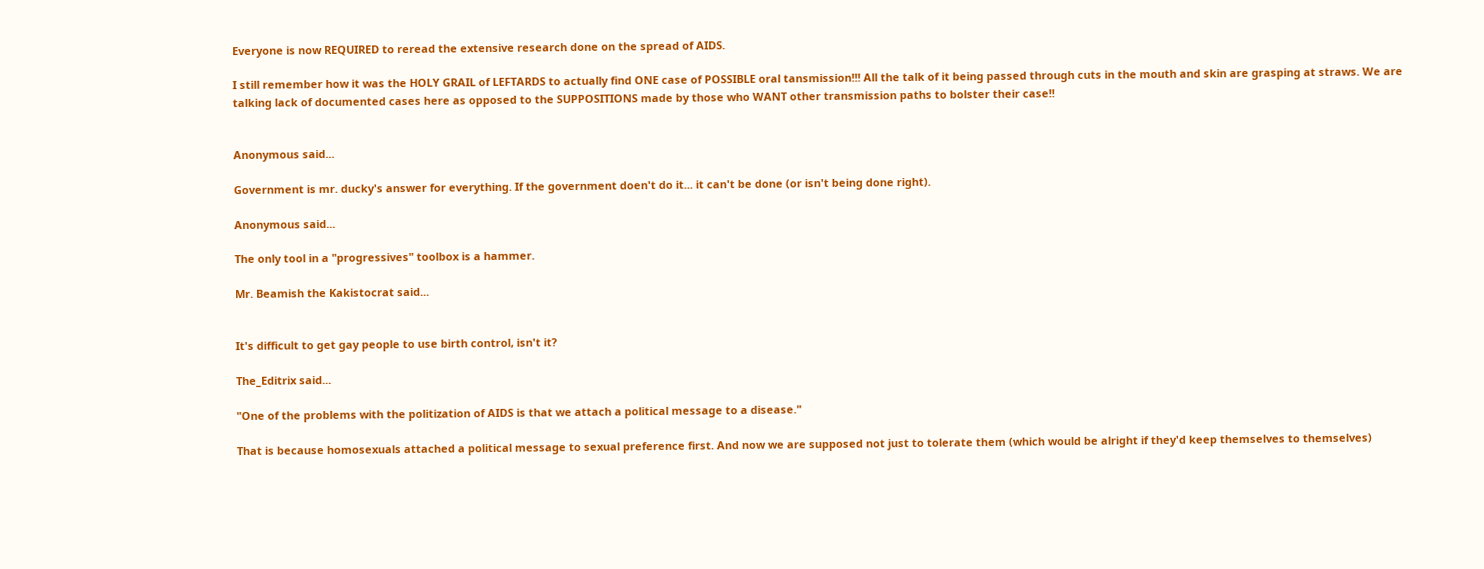Everyone is now REQUIRED to reread the extensive research done on the spread of AIDS.

I still remember how it was the HOLY GRAIL of LEFTARDS to actually find ONE case of POSSIBLE oral tansmission!!! All the talk of it being passed through cuts in the mouth and skin are grasping at straws. We are talking lack of documented cases here as opposed to the SUPPOSITIONS made by those who WANT other transmission paths to bolster their case!!


Anonymous said...

Government is mr. ducky's answer for everything. If the government doen't do it... it can't be done (or isn't being done right).

Anonymous said...

The only tool in a "progressives" toolbox is a hammer.

Mr. Beamish the Kakistocrat said...


It's difficult to get gay people to use birth control, isn't it?

The_Editrix said...

"One of the problems with the politization of AIDS is that we attach a political message to a disease."

That is because homosexuals attached a political message to sexual preference first. And now we are supposed not just to tolerate them (which would be alright if they'd keep themselves to themselves)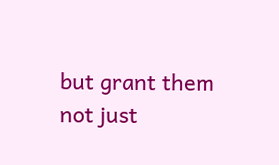but grant them not just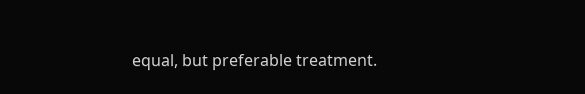equal, but preferable treatment.